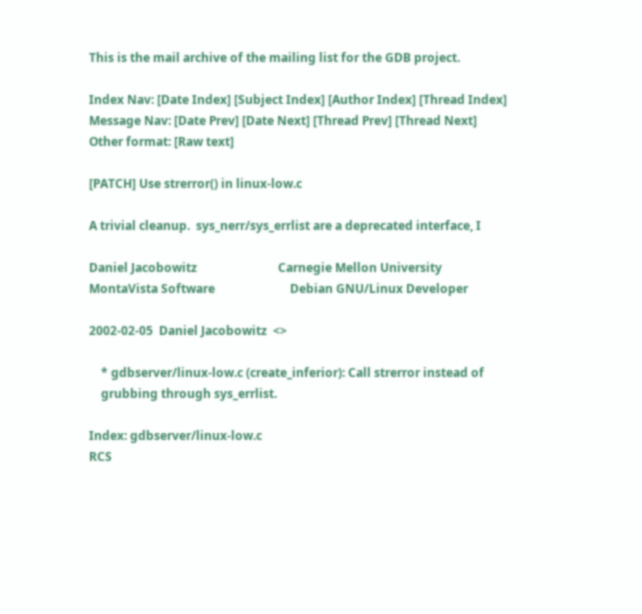This is the mail archive of the mailing list for the GDB project.

Index Nav: [Date Index] [Subject Index] [Author Index] [Thread Index]
Message Nav: [Date Prev] [Date Next] [Thread Prev] [Thread Next]
Other format: [Raw text]

[PATCH] Use strerror() in linux-low.c

A trivial cleanup.  sys_nerr/sys_errlist are a deprecated interface, I

Daniel Jacobowitz                           Carnegie Mellon University
MontaVista Software                         Debian GNU/Linux Developer

2002-02-05  Daniel Jacobowitz  <>

    * gdbserver/linux-low.c (create_inferior): Call strerror instead of
    grubbing through sys_errlist.

Index: gdbserver/linux-low.c
RCS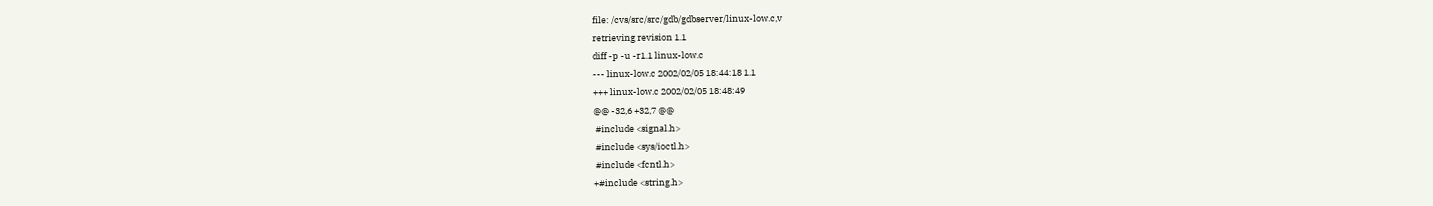file: /cvs/src/src/gdb/gdbserver/linux-low.c,v
retrieving revision 1.1
diff -p -u -r1.1 linux-low.c
--- linux-low.c 2002/02/05 18:44:18 1.1
+++ linux-low.c 2002/02/05 18:48:49
@@ -32,6 +32,7 @@
 #include <signal.h>
 #include <sys/ioctl.h>
 #include <fcntl.h>
+#include <string.h>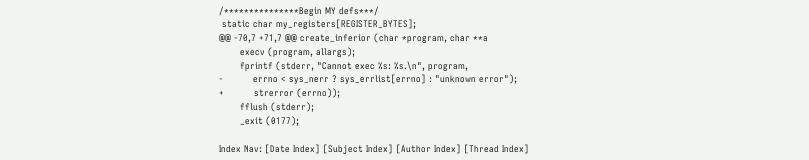/***************Begin MY defs***/
 static char my_registers[REGISTER_BYTES];
@@ -70,7 +71,7 @@ create_inferior (char *program, char **a
       execv (program, allargs);
       fprintf (stderr, "Cannot exec %s: %s.\n", program,
-          errno < sys_nerr ? sys_errlist[errno] : "unknown error");
+          strerror (errno));
       fflush (stderr);
       _exit (0177);

Index Nav: [Date Index] [Subject Index] [Author Index] [Thread Index]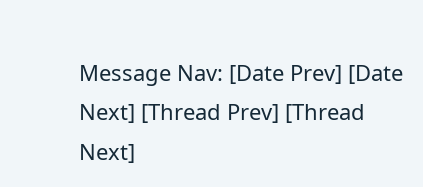Message Nav: [Date Prev] [Date Next] [Thread Prev] [Thread Next]